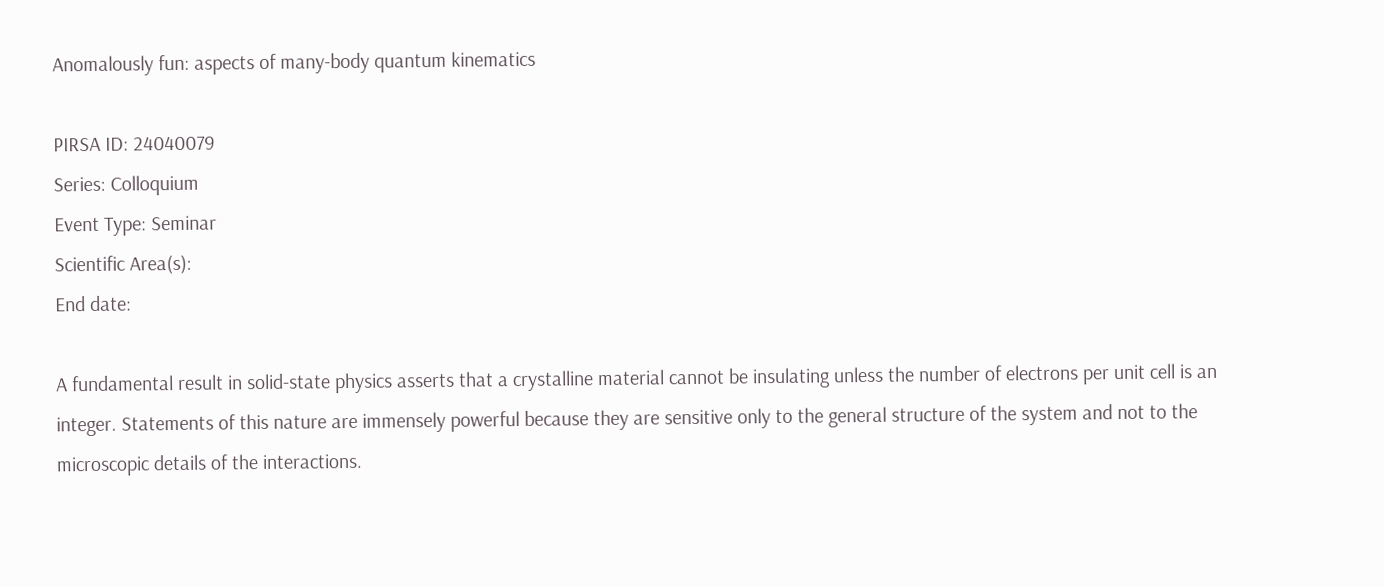Anomalously fun: aspects of many-body quantum kinematics

PIRSA ID: 24040079
Series: Colloquium
Event Type: Seminar
Scientific Area(s):
End date:

A fundamental result in solid-state physics asserts that a crystalline material cannot be insulating unless the number of electrons per unit cell is an integer. Statements of this nature are immensely powerful because they are sensitive only to the general structure of the system and not to the microscopic details of the interactions.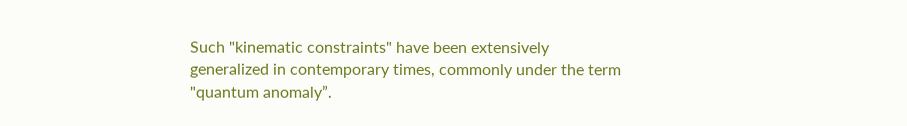Such "kinematic constraints" have been extensively generalized in contemporary times, commonly under the term "quantum anomaly”.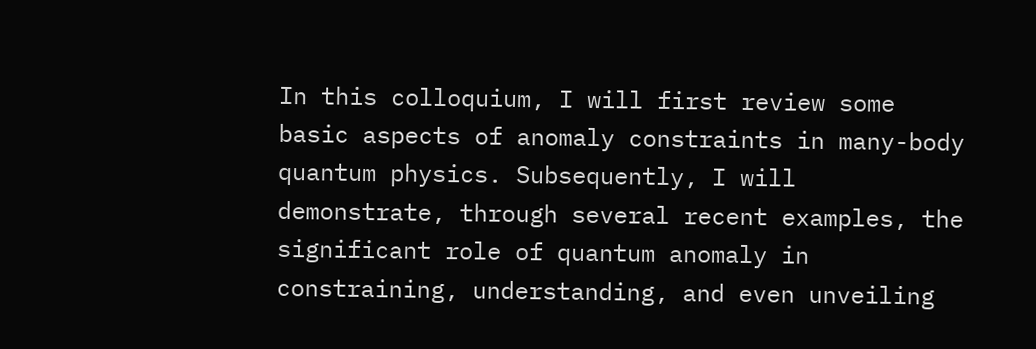In this colloquium, I will first review some basic aspects of anomaly constraints in many-body quantum physics. Subsequently, I will demonstrate, through several recent examples, the significant role of quantum anomaly in constraining, understanding, and even unveiling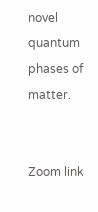novel quantum phases of matter.


Zoom link